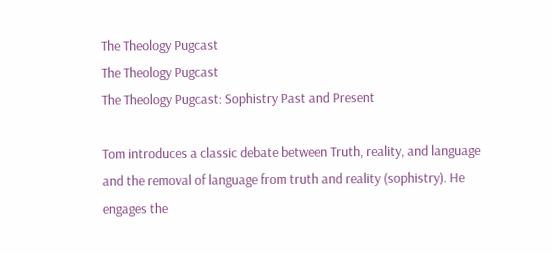The Theology Pugcast
The Theology Pugcast
The Theology Pugcast: Sophistry Past and Present

Tom introduces a classic debate between Truth, reality, and language and the removal of language from truth and reality (sophistry). He engages the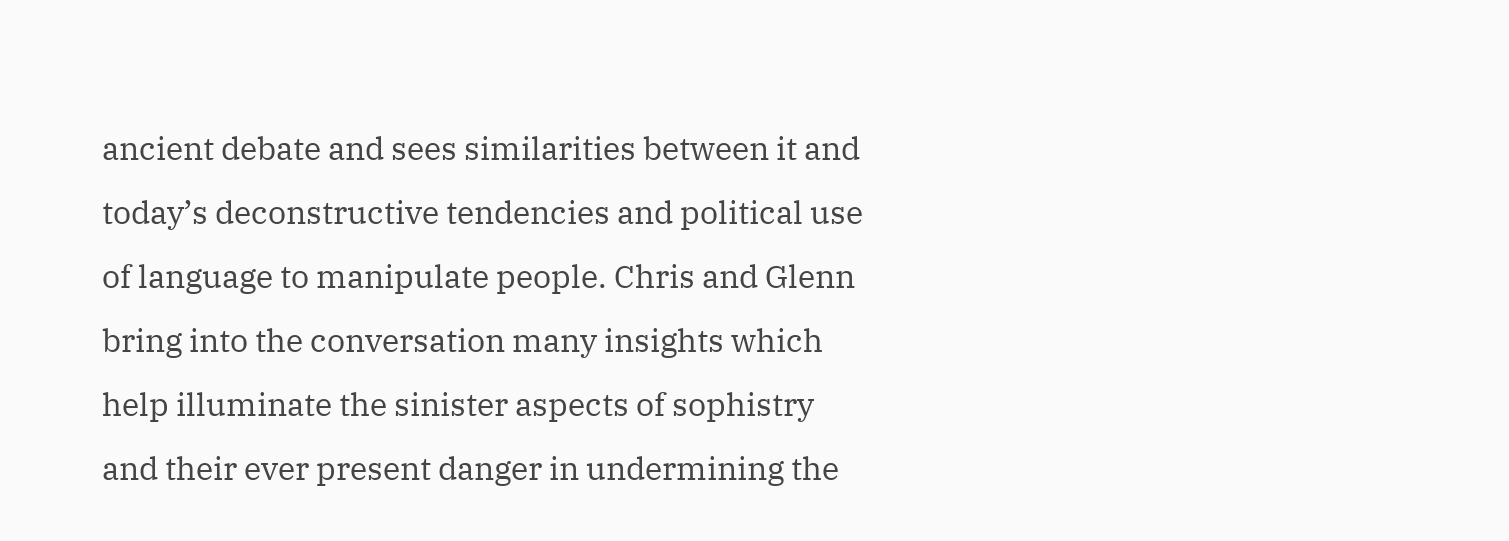ancient debate and sees similarities between it and today’s deconstructive tendencies and political use of language to manipulate people. Chris and Glenn bring into the conversation many insights which help illuminate the sinister aspects of sophistry and their ever present danger in undermining the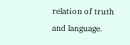relation of truth and language.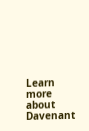Learn more about Davenant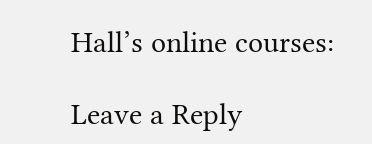Hall’s online courses:

Leave a Reply